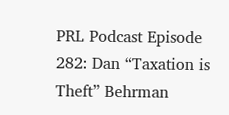PRL Podcast Episode 282: Dan “Taxation is Theft” Behrman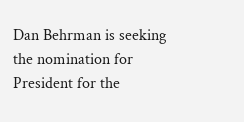Dan Behrman is seeking the nomination for President for the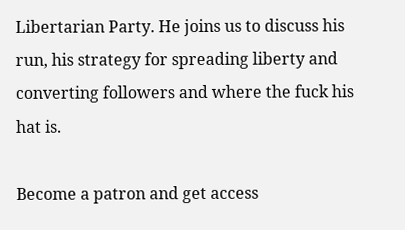Libertarian Party. He joins us to discuss his run, his strategy for spreading liberty and converting followers and where the fuck his hat is.

Become a patron and get access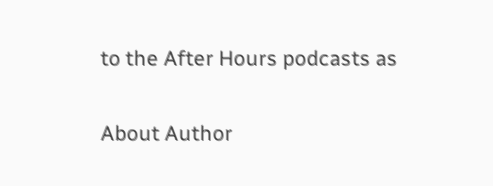to the After Hours podcasts as

About Author